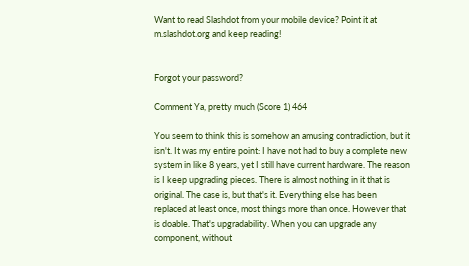Want to read Slashdot from your mobile device? Point it at m.slashdot.org and keep reading!


Forgot your password?

Comment Ya, pretty much (Score 1) 464

You seem to think this is somehow an amusing contradiction, but it isn't. It was my entire point: I have not had to buy a complete new system in like 8 years, yet I still have current hardware. The reason is I keep upgrading pieces. There is almost nothing in it that is original. The case is, but that's it. Everything else has been replaced at least once, most things more than once. However that is doable. That's upgradability. When you can upgrade any component, without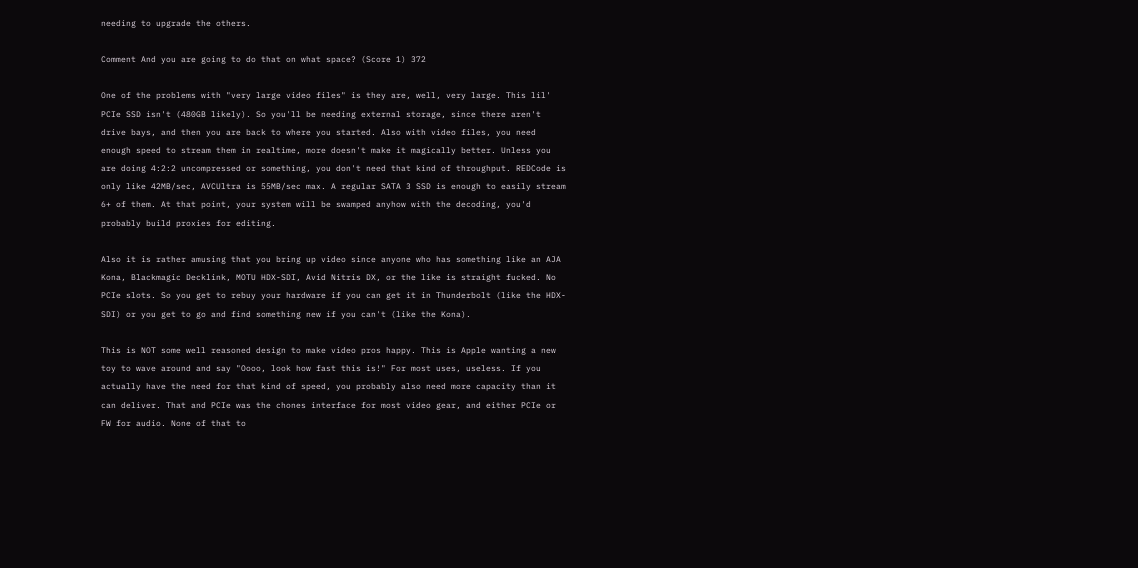needing to upgrade the others.

Comment And you are going to do that on what space? (Score 1) 372

One of the problems with "very large video files" is they are, well, very large. This lil' PCIe SSD isn't (480GB likely). So you'll be needing external storage, since there aren't drive bays, and then you are back to where you started. Also with video files, you need enough speed to stream them in realtime, more doesn't make it magically better. Unless you are doing 4:2:2 uncompressed or something, you don't need that kind of throughput. REDCode is only like 42MB/sec, AVCUltra is 55MB/sec max. A regular SATA 3 SSD is enough to easily stream 6+ of them. At that point, your system will be swamped anyhow with the decoding, you'd probably build proxies for editing.

Also it is rather amusing that you bring up video since anyone who has something like an AJA Kona, Blackmagic Decklink, MOTU HDX-SDI, Avid Nitris DX, or the like is straight fucked. No PCIe slots. So you get to rebuy your hardware if you can get it in Thunderbolt (like the HDX-SDI) or you get to go and find something new if you can't (like the Kona).

This is NOT some well reasoned design to make video pros happy. This is Apple wanting a new toy to wave around and say "Oooo, look how fast this is!" For most uses, useless. If you actually have the need for that kind of speed, you probably also need more capacity than it can deliver. That and PCIe was the chones interface for most video gear, and either PCIe or FW for audio. None of that to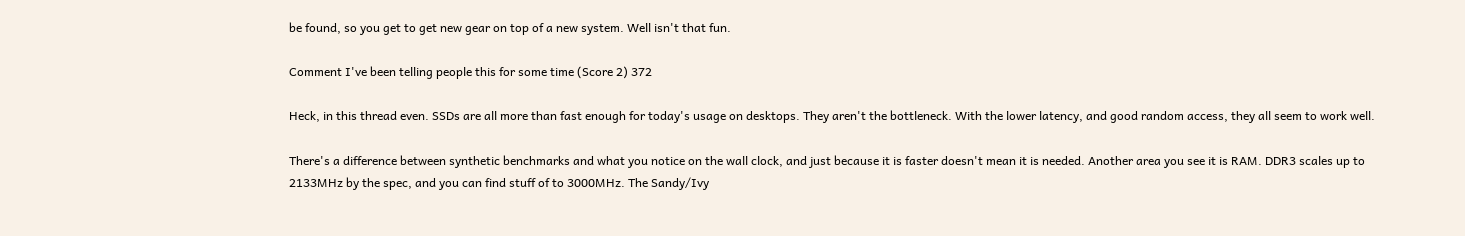be found, so you get to get new gear on top of a new system. Well isn't that fun.

Comment I've been telling people this for some time (Score 2) 372

Heck, in this thread even. SSDs are all more than fast enough for today's usage on desktops. They aren't the bottleneck. With the lower latency, and good random access, they all seem to work well.

There's a difference between synthetic benchmarks and what you notice on the wall clock, and just because it is faster doesn't mean it is needed. Another area you see it is RAM. DDR3 scales up to 2133MHz by the spec, and you can find stuff of to 3000MHz. The Sandy/Ivy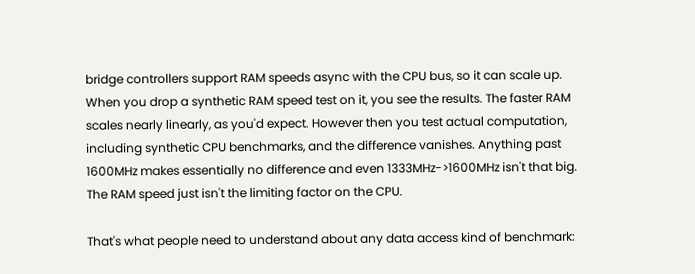bridge controllers support RAM speeds async with the CPU bus, so it can scale up. When you drop a synthetic RAM speed test on it, you see the results. The faster RAM scales nearly linearly, as you'd expect. However then you test actual computation, including synthetic CPU benchmarks, and the difference vanishes. Anything past 1600MHz makes essentially no difference and even 1333MHz->1600MHz isn't that big. The RAM speed just isn't the limiting factor on the CPU.

That's what people need to understand about any data access kind of benchmark: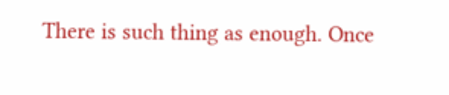There is such thing as enough. Once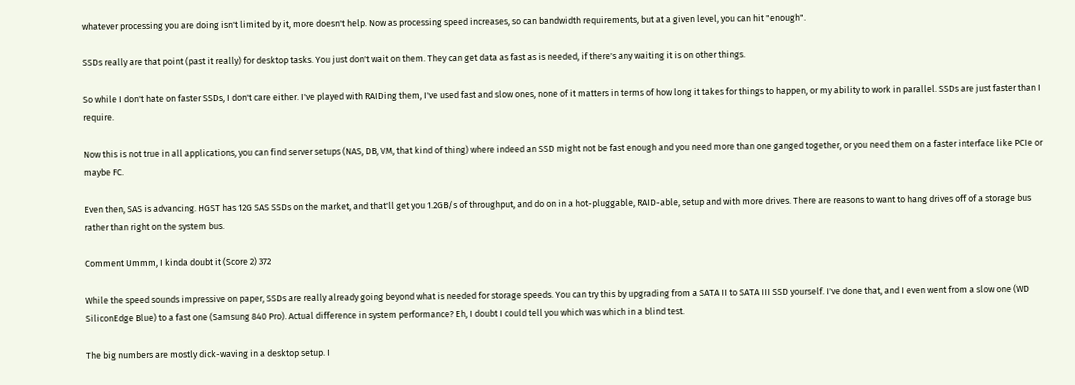whatever processing you are doing isn't limited by it, more doesn't help. Now as processing speed increases, so can bandwidth requirements, but at a given level, you can hit "enough".

SSDs really are that point (past it really) for desktop tasks. You just don't wait on them. They can get data as fast as is needed, if there's any waiting it is on other things.

So while I don't hate on faster SSDs, I don't care either. I've played with RAIDing them, I've used fast and slow ones, none of it matters in terms of how long it takes for things to happen, or my ability to work in parallel. SSDs are just faster than I require.

Now this is not true in all applications, you can find server setups (NAS, DB, VM, that kind of thing) where indeed an SSD might not be fast enough and you need more than one ganged together, or you need them on a faster interface like PCIe or maybe FC.

Even then, SAS is advancing. HGST has 12G SAS SSDs on the market, and that'll get you 1.2GB/s of throughput, and do on in a hot-pluggable, RAID-able, setup and with more drives. There are reasons to want to hang drives off of a storage bus rather than right on the system bus.

Comment Ummm, I kinda doubt it (Score 2) 372

While the speed sounds impressive on paper, SSDs are really already going beyond what is needed for storage speeds. You can try this by upgrading from a SATA II to SATA III SSD yourself. I've done that, and I even went from a slow one (WD SiliconEdge Blue) to a fast one (Samsung 840 Pro). Actual difference in system performance? Eh, I doubt I could tell you which was which in a blind test.

The big numbers are mostly dick-waving in a desktop setup. I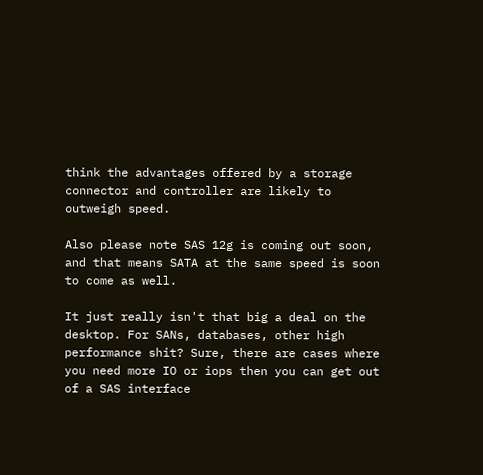think the advantages offered by a storage connector and controller are likely to outweigh speed.

Also please note SAS 12g is coming out soon, and that means SATA at the same speed is soon to come as well.

It just really isn't that big a deal on the desktop. For SANs, databases, other high performance shit? Sure, there are cases where you need more IO or iops then you can get out of a SAS interface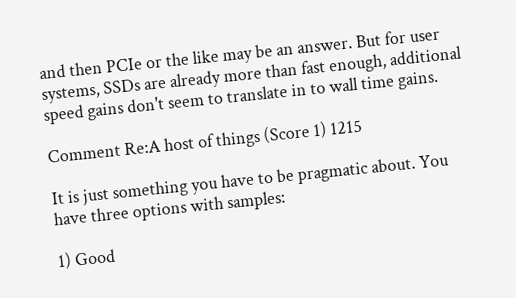and then PCIe or the like may be an answer. But for user systems, SSDs are already more than fast enough, additional speed gains don't seem to translate in to wall time gains.

Comment Re:A host of things (Score 1) 1215

It is just something you have to be pragmatic about. You have three options with samples:

1) Good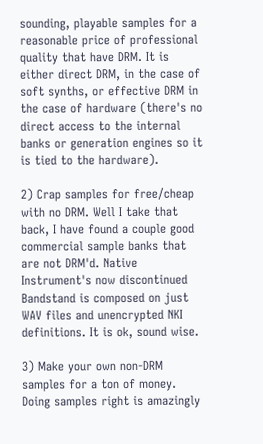sounding, playable samples for a reasonable price of professional quality that have DRM. It is either direct DRM, in the case of soft synths, or effective DRM in the case of hardware (there's no direct access to the internal banks or generation engines so it is tied to the hardware).

2) Crap samples for free/cheap with no DRM. Well I take that back, I have found a couple good commercial sample banks that are not DRM'd. Native Instrument's now discontinued Bandstand is composed on just WAV files and unencrypted NKI definitions. It is ok, sound wise.

3) Make your own non-DRM samples for a ton of money. Doing samples right is amazingly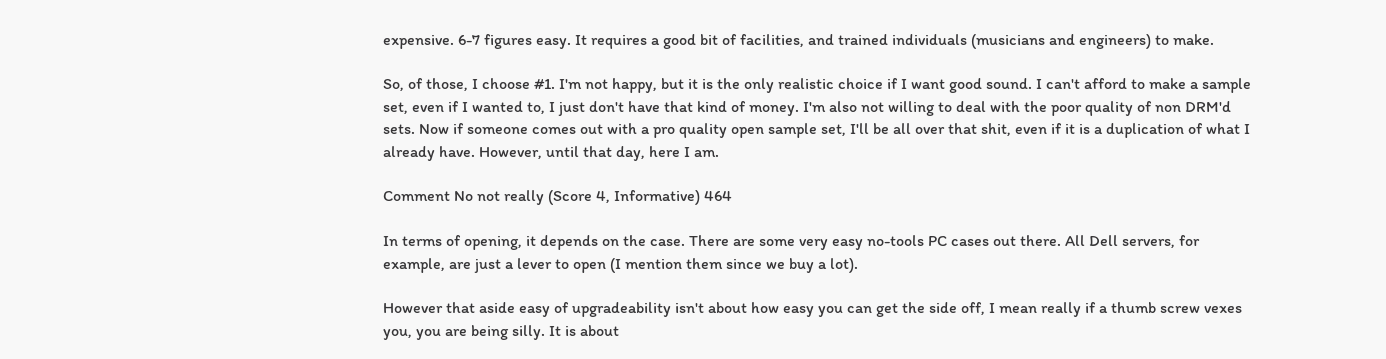expensive. 6-7 figures easy. It requires a good bit of facilities, and trained individuals (musicians and engineers) to make.

So, of those, I choose #1. I'm not happy, but it is the only realistic choice if I want good sound. I can't afford to make a sample set, even if I wanted to, I just don't have that kind of money. I'm also not willing to deal with the poor quality of non DRM'd sets. Now if someone comes out with a pro quality open sample set, I'll be all over that shit, even if it is a duplication of what I already have. However, until that day, here I am.

Comment No not really (Score 4, Informative) 464

In terms of opening, it depends on the case. There are some very easy no-tools PC cases out there. All Dell servers, for example, are just a lever to open (I mention them since we buy a lot).

However that aside easy of upgradeability isn't about how easy you can get the side off, I mean really if a thumb screw vexes you, you are being silly. It is about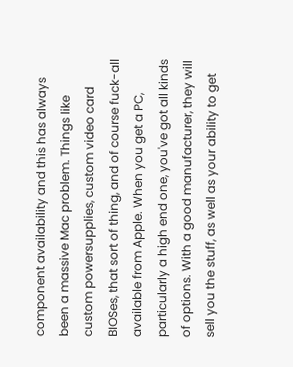component availability and this has always been a massive Mac problem. Things like custom powersupplies, custom video card BIOSes, that sort of thing, and of course fuck-all available from Apple. When you get a PC, particularly a high end one, you've got all kinds of options. With a good manufacturer, they will sell you the stuff, as well as your ability to get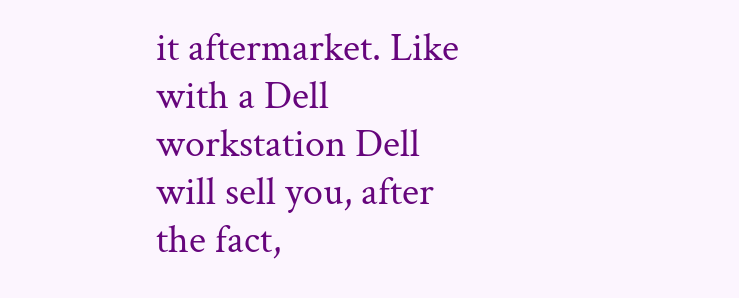it aftermarket. Like with a Dell workstation Dell will sell you, after the fact,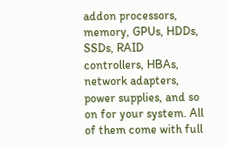addon processors, memory, GPUs, HDDs, SSDs, RAID controllers, HBAs, network adapters, power supplies, and so on for your system. All of them come with full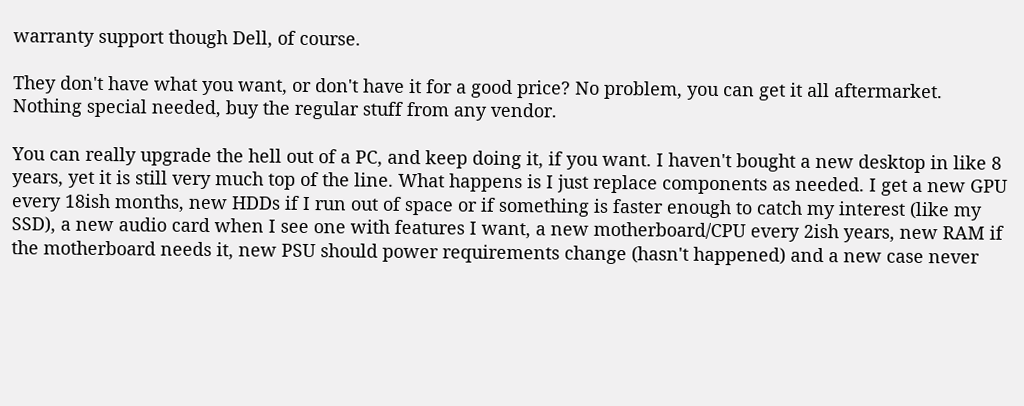warranty support though Dell, of course.

They don't have what you want, or don't have it for a good price? No problem, you can get it all aftermarket. Nothing special needed, buy the regular stuff from any vendor.

You can really upgrade the hell out of a PC, and keep doing it, if you want. I haven't bought a new desktop in like 8 years, yet it is still very much top of the line. What happens is I just replace components as needed. I get a new GPU every 18ish months, new HDDs if I run out of space or if something is faster enough to catch my interest (like my SSD), a new audio card when I see one with features I want, a new motherboard/CPU every 2ish years, new RAM if the motherboard needs it, new PSU should power requirements change (hasn't happened) and a new case never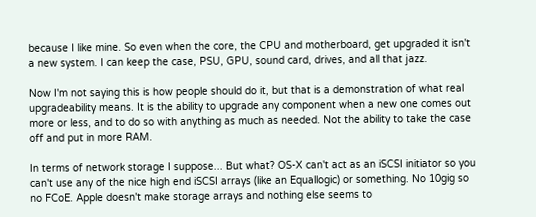because I like mine. So even when the core, the CPU and motherboard, get upgraded it isn't a new system. I can keep the case, PSU, GPU, sound card, drives, and all that jazz.

Now I'm not saying this is how people should do it, but that is a demonstration of what real upgradeability means. It is the ability to upgrade any component when a new one comes out more or less, and to do so with anything as much as needed. Not the ability to take the case off and put in more RAM.

In terms of network storage I suppose... But what? OS-X can't act as an iSCSI initiator so you can't use any of the nice high end iSCSI arrays (like an Equallogic) or something. No 10gig so no FCoE. Apple doesn't make storage arrays and nothing else seems to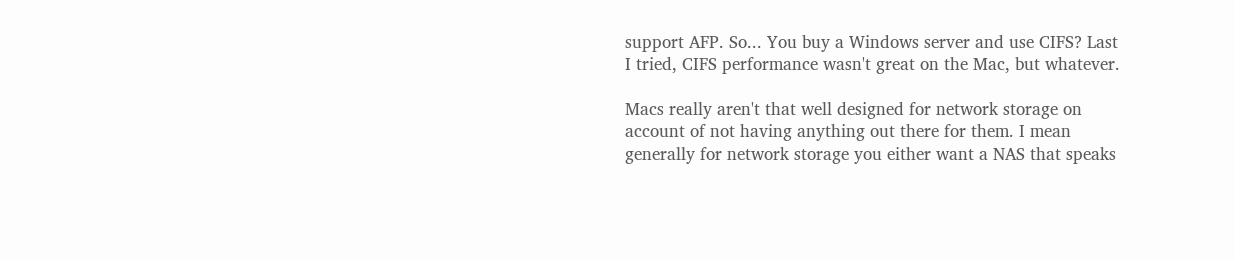support AFP. So... You buy a Windows server and use CIFS? Last I tried, CIFS performance wasn't great on the Mac, but whatever.

Macs really aren't that well designed for network storage on account of not having anything out there for them. I mean generally for network storage you either want a NAS that speaks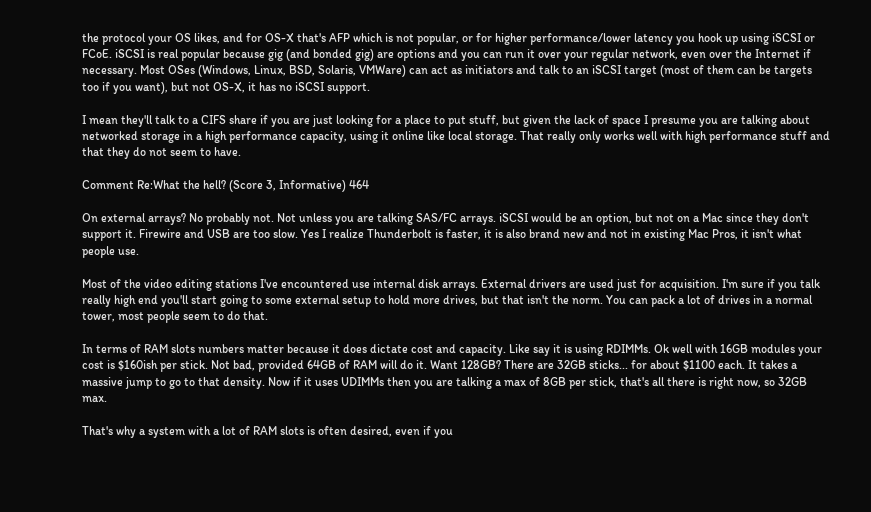the protocol your OS likes, and for OS-X that's AFP which is not popular, or for higher performance/lower latency you hook up using iSCSI or FCoE. iSCSI is real popular because gig (and bonded gig) are options and you can run it over your regular network, even over the Internet if necessary. Most OSes (Windows, Linux, BSD, Solaris, VMWare) can act as initiators and talk to an iSCSI target (most of them can be targets too if you want), but not OS-X, it has no iSCSI support.

I mean they'll talk to a CIFS share if you are just looking for a place to put stuff, but given the lack of space I presume you are talking about networked storage in a high performance capacity, using it online like local storage. That really only works well with high performance stuff and that they do not seem to have.

Comment Re:What the hell? (Score 3, Informative) 464

On external arrays? No probably not. Not unless you are talking SAS/FC arrays. iSCSI would be an option, but not on a Mac since they don't support it. Firewire and USB are too slow. Yes I realize Thunderbolt is faster, it is also brand new and not in existing Mac Pros, it isn't what people use.

Most of the video editing stations I've encountered use internal disk arrays. External drivers are used just for acquisition. I'm sure if you talk really high end you'll start going to some external setup to hold more drives, but that isn't the norm. You can pack a lot of drives in a normal tower, most people seem to do that.

In terms of RAM slots numbers matter because it does dictate cost and capacity. Like say it is using RDIMMs. Ok well with 16GB modules your cost is $160ish per stick. Not bad, provided 64GB of RAM will do it. Want 128GB? There are 32GB sticks... for about $1100 each. It takes a massive jump to go to that density. Now if it uses UDIMMs then you are talking a max of 8GB per stick, that's all there is right now, so 32GB max.

That's why a system with a lot of RAM slots is often desired, even if you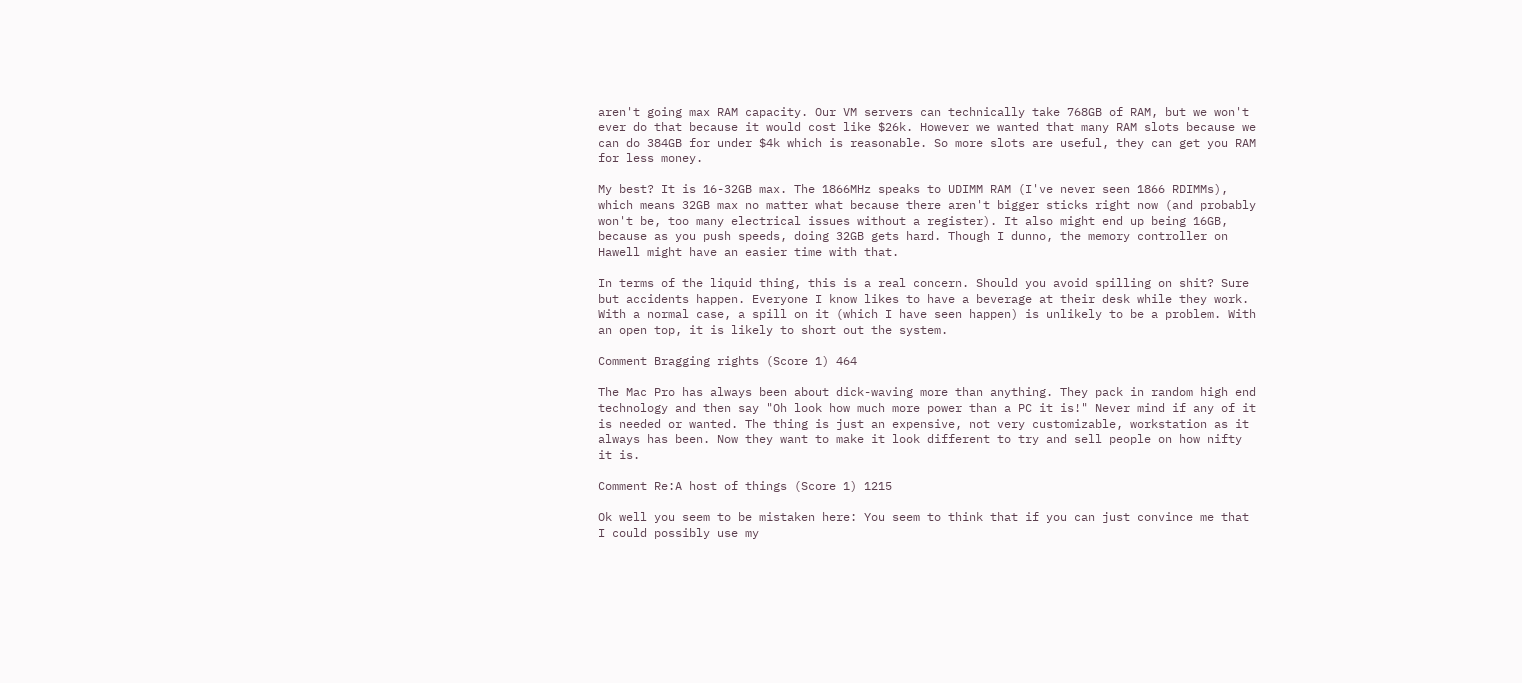aren't going max RAM capacity. Our VM servers can technically take 768GB of RAM, but we won't ever do that because it would cost like $26k. However we wanted that many RAM slots because we can do 384GB for under $4k which is reasonable. So more slots are useful, they can get you RAM for less money.

My best? It is 16-32GB max. The 1866MHz speaks to UDIMM RAM (I've never seen 1866 RDIMMs), which means 32GB max no matter what because there aren't bigger sticks right now (and probably won't be, too many electrical issues without a register). It also might end up being 16GB, because as you push speeds, doing 32GB gets hard. Though I dunno, the memory controller on Hawell might have an easier time with that.

In terms of the liquid thing, this is a real concern. Should you avoid spilling on shit? Sure but accidents happen. Everyone I know likes to have a beverage at their desk while they work. With a normal case, a spill on it (which I have seen happen) is unlikely to be a problem. With an open top, it is likely to short out the system.

Comment Bragging rights (Score 1) 464

The Mac Pro has always been about dick-waving more than anything. They pack in random high end technology and then say "Oh look how much more power than a PC it is!" Never mind if any of it is needed or wanted. The thing is just an expensive, not very customizable, workstation as it always has been. Now they want to make it look different to try and sell people on how nifty it is.

Comment Re:A host of things (Score 1) 1215

Ok well you seem to be mistaken here: You seem to think that if you can just convince me that I could possibly use my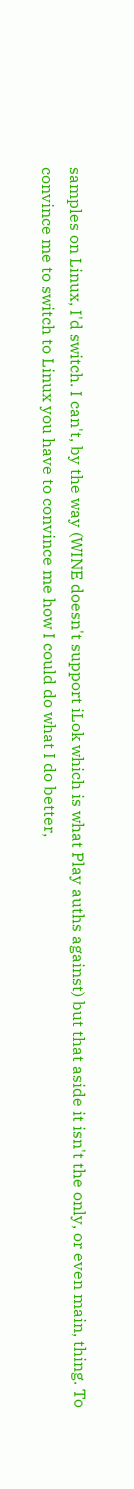samples on Linux, I'd switch. I can't, by the way (WINE doesn't support iLok which is what Play auths against) but that aside it isn't the only, or even main, thing. To convince me to switch to Linux you have to convince me how I could do what I do better,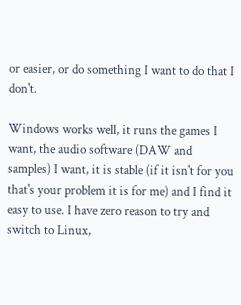or easier, or do something I want to do that I don't.

Windows works well, it runs the games I want, the audio software (DAW and samples) I want, it is stable (if it isn't for you that's your problem it is for me) and I find it easy to use. I have zero reason to try and switch to Linux,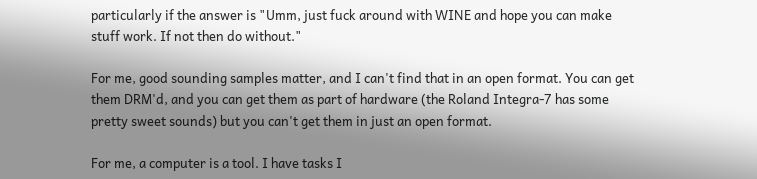particularly if the answer is "Umm, just fuck around with WINE and hope you can make stuff work. If not then do without."

For me, good sounding samples matter, and I can't find that in an open format. You can get them DRM'd, and you can get them as part of hardware (the Roland Integra-7 has some pretty sweet sounds) but you can't get them in just an open format.

For me, a computer is a tool. I have tasks I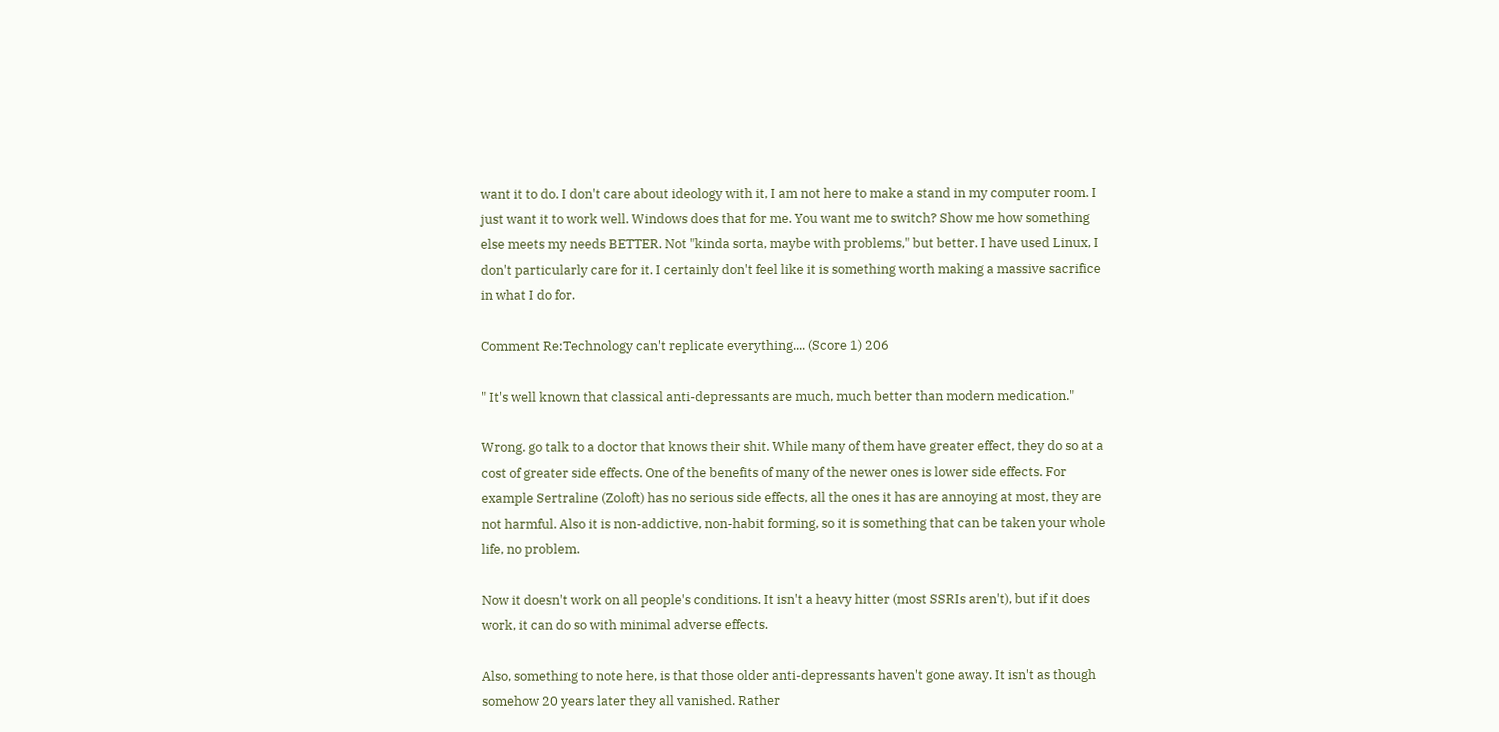want it to do. I don't care about ideology with it, I am not here to make a stand in my computer room. I just want it to work well. Windows does that for me. You want me to switch? Show me how something else meets my needs BETTER. Not "kinda sorta, maybe with problems," but better. I have used Linux, I don't particularly care for it. I certainly don't feel like it is something worth making a massive sacrifice in what I do for.

Comment Re:Technology can't replicate everything.... (Score 1) 206

" It's well known that classical anti-depressants are much, much better than modern medication."

Wrong. go talk to a doctor that knows their shit. While many of them have greater effect, they do so at a cost of greater side effects. One of the benefits of many of the newer ones is lower side effects. For example Sertraline (Zoloft) has no serious side effects, all the ones it has are annoying at most, they are not harmful. Also it is non-addictive, non-habit forming, so it is something that can be taken your whole life, no problem.

Now it doesn't work on all people's conditions. It isn't a heavy hitter (most SSRIs aren't), but if it does work, it can do so with minimal adverse effects.

Also, something to note here, is that those older anti-depressants haven't gone away. It isn't as though somehow 20 years later they all vanished. Rather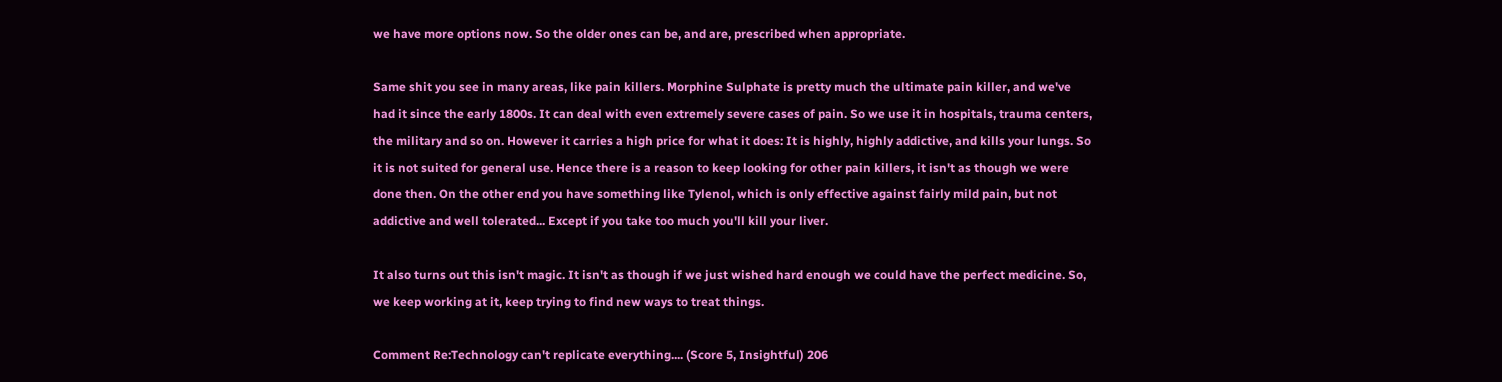we have more options now. So the older ones can be, and are, prescribed when appropriate.

Same shit you see in many areas, like pain killers. Morphine Sulphate is pretty much the ultimate pain killer, and we've had it since the early 1800s. It can deal with even extremely severe cases of pain. So we use it in hospitals, trauma centers, the military and so on. However it carries a high price for what it does: It is highly, highly addictive, and kills your lungs. So it is not suited for general use. Hence there is a reason to keep looking for other pain killers, it isn't as though we were done then. On the other end you have something like Tylenol, which is only effective against fairly mild pain, but not addictive and well tolerated... Except if you take too much you'll kill your liver.

It also turns out this isn't magic. It isn't as though if we just wished hard enough we could have the perfect medicine. So, we keep working at it, keep trying to find new ways to treat things.

Comment Re:Technology can't replicate everything.... (Score 5, Insightful) 206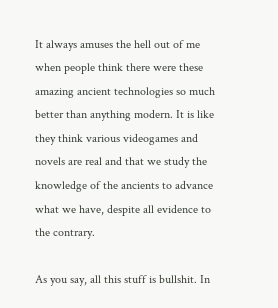It always amuses the hell out of me when people think there were these amazing ancient technologies so much better than anything modern. It is like they think various videogames and novels are real and that we study the knowledge of the ancients to advance what we have, despite all evidence to the contrary.

As you say, all this stuff is bullshit. In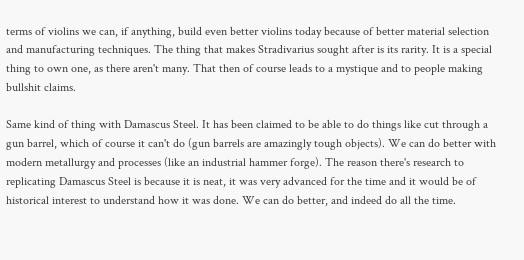terms of violins we can, if anything, build even better violins today because of better material selection and manufacturing techniques. The thing that makes Stradivarius sought after is its rarity. It is a special thing to own one, as there aren't many. That then of course leads to a mystique and to people making bullshit claims.

Same kind of thing with Damascus Steel. It has been claimed to be able to do things like cut through a gun barrel, which of course it can't do (gun barrels are amazingly tough objects). We can do better with modern metallurgy and processes (like an industrial hammer forge). The reason there's research to replicating Damascus Steel is because it is neat, it was very advanced for the time and it would be of historical interest to understand how it was done. We can do better, and indeed do all the time.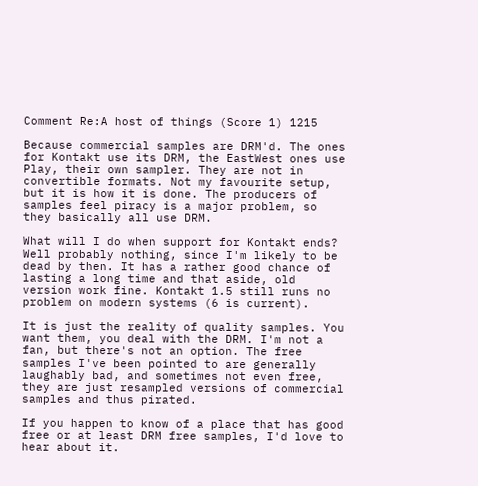Comment Re:A host of things (Score 1) 1215

Because commercial samples are DRM'd. The ones for Kontakt use its DRM, the EastWest ones use Play, their own sampler. They are not in convertible formats. Not my favourite setup, but it is how it is done. The producers of samples feel piracy is a major problem, so they basically all use DRM.

What will I do when support for Kontakt ends? Well probably nothing, since I'm likely to be dead by then. It has a rather good chance of lasting a long time and that aside, old version work fine. Kontakt 1.5 still runs no problem on modern systems (6 is current).

It is just the reality of quality samples. You want them, you deal with the DRM. I'm not a fan, but there's not an option. The free samples I've been pointed to are generally laughably bad, and sometimes not even free, they are just resampled versions of commercial samples and thus pirated.

If you happen to know of a place that has good free or at least DRM free samples, I'd love to hear about it.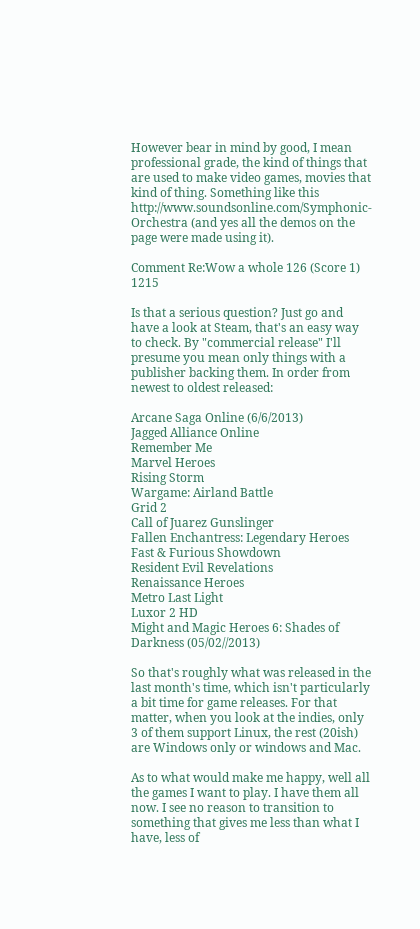However bear in mind by good, I mean professional grade, the kind of things that are used to make video games, movies that kind of thing. Something like this http://www.soundsonline.com/Symphonic-Orchestra (and yes all the demos on the page were made using it).

Comment Re:Wow a whole 126 (Score 1) 1215

Is that a serious question? Just go and have a look at Steam, that's an easy way to check. By "commercial release" I'll presume you mean only things with a publisher backing them. In order from newest to oldest released:

Arcane Saga Online (6/6/2013)
Jagged Alliance Online
Remember Me
Marvel Heroes
Rising Storm
Wargame: Airland Battle
Grid 2
Call of Juarez Gunslinger
Fallen Enchantress: Legendary Heroes
Fast & Furious Showdown
Resident Evil Revelations
Renaissance Heroes
Metro Last Light
Luxor 2 HD
Might and Magic Heroes 6: Shades of Darkness (05/02//2013)

So that's roughly what was released in the last month's time, which isn't particularly a bit time for game releases. For that matter, when you look at the indies, only 3 of them support Linux, the rest (20ish) are Windows only or windows and Mac.

As to what would make me happy, well all the games I want to play. I have them all now. I see no reason to transition to something that gives me less than what I have, less of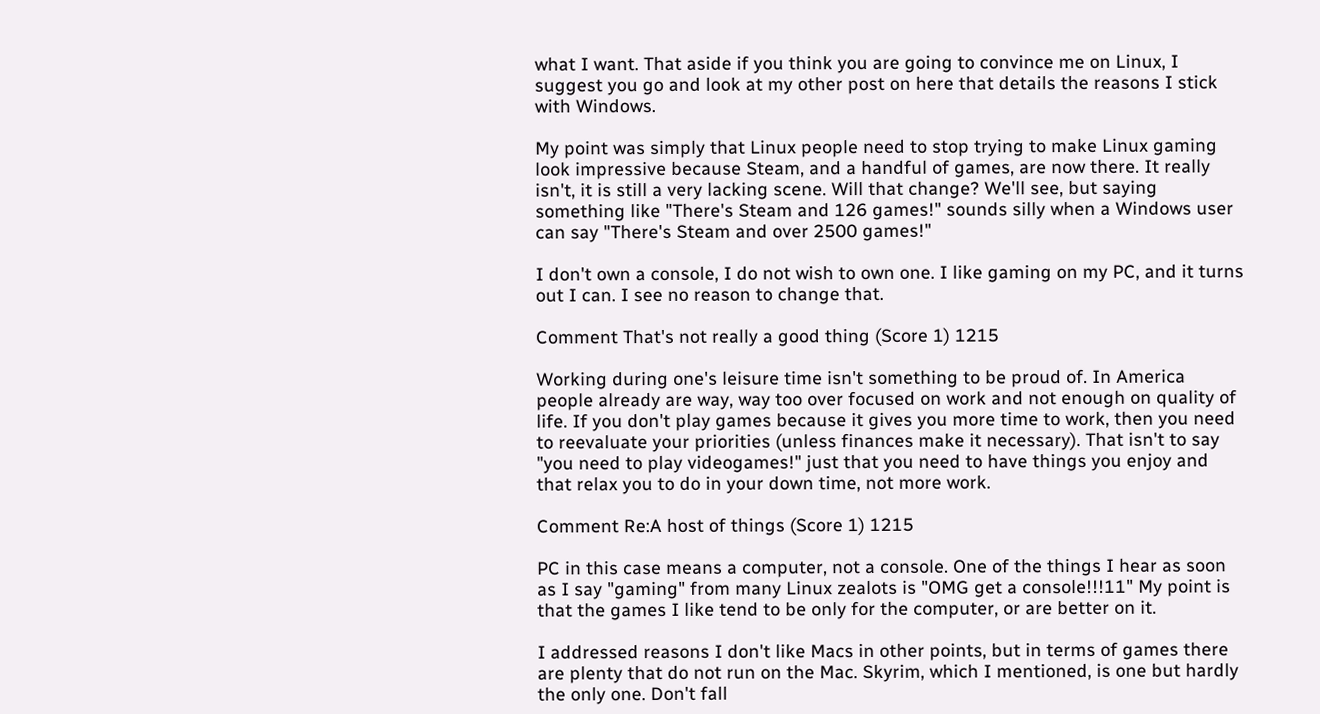what I want. That aside if you think you are going to convince me on Linux, I suggest you go and look at my other post on here that details the reasons I stick with Windows.

My point was simply that Linux people need to stop trying to make Linux gaming look impressive because Steam, and a handful of games, are now there. It really isn't, it is still a very lacking scene. Will that change? We'll see, but saying something like "There's Steam and 126 games!" sounds silly when a Windows user can say "There's Steam and over 2500 games!"

I don't own a console, I do not wish to own one. I like gaming on my PC, and it turns out I can. I see no reason to change that.

Comment That's not really a good thing (Score 1) 1215

Working during one's leisure time isn't something to be proud of. In America people already are way, way too over focused on work and not enough on quality of life. If you don't play games because it gives you more time to work, then you need to reevaluate your priorities (unless finances make it necessary). That isn't to say "you need to play videogames!" just that you need to have things you enjoy and that relax you to do in your down time, not more work.

Comment Re:A host of things (Score 1) 1215

PC in this case means a computer, not a console. One of the things I hear as soon as I say "gaming" from many Linux zealots is "OMG get a console!!!11" My point is that the games I like tend to be only for the computer, or are better on it.

I addressed reasons I don't like Macs in other points, but in terms of games there are plenty that do not run on the Mac. Skyrim, which I mentioned, is one but hardly the only one. Don't fall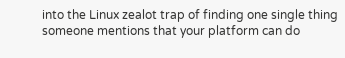into the Linux zealot trap of finding one single thing someone mentions that your platform can do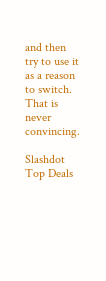and then try to use it as a reason to switch. That is never convincing.

Slashdot Top Deals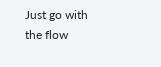Just go with the flow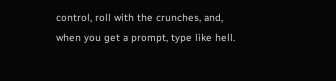control, roll with the crunches, and, when you get a prompt, type like hell.